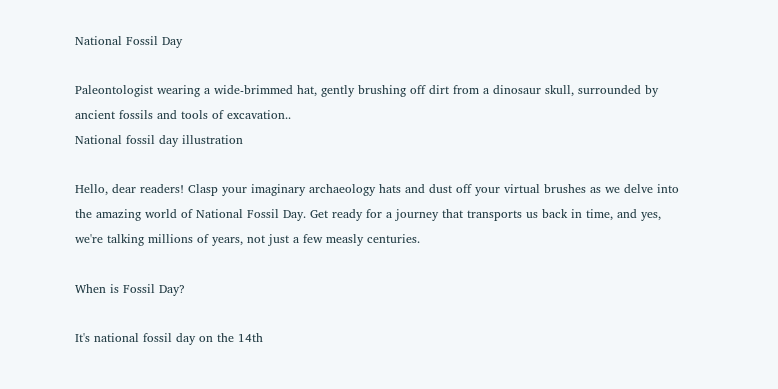National Fossil Day

Paleontologist wearing a wide-brimmed hat, gently brushing off dirt from a dinosaur skull, surrounded by ancient fossils and tools of excavation..
National fossil day illustration

Hello, dear readers! Clasp your imaginary archaeology hats and dust off your virtual brushes as we delve into the amazing world of National Fossil Day. Get ready for a journey that transports us back in time, and yes, we're talking millions of years, not just a few measly centuries.

When is Fossil Day?

It's national fossil day on the 14th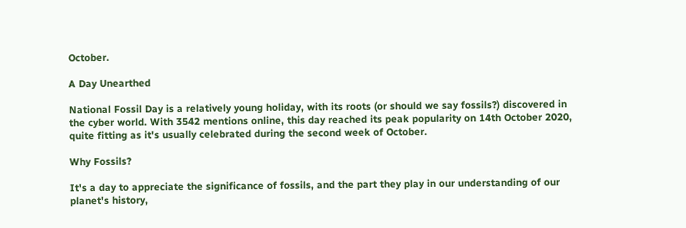October.

A Day Unearthed

National Fossil Day is a relatively young holiday, with its roots (or should we say fossils?) discovered in the cyber world. With 3542 mentions online, this day reached its peak popularity on 14th October 2020, quite fitting as it's usually celebrated during the second week of October.

Why Fossils?

It's a day to appreciate the significance of fossils, and the part they play in our understanding of our planet's history,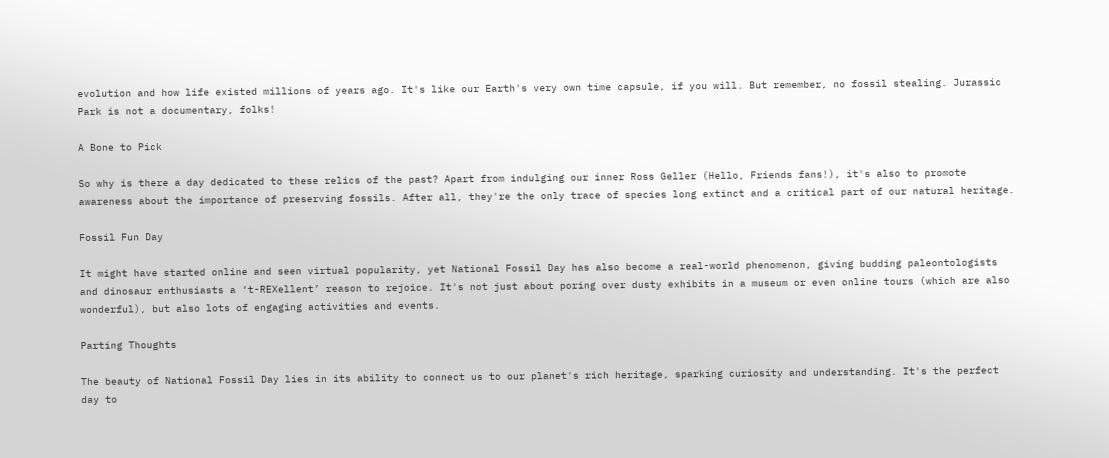evolution and how life existed millions of years ago. It's like our Earth's very own time capsule, if you will. But remember, no fossil stealing. Jurassic Park is not a documentary, folks!

A Bone to Pick

So why is there a day dedicated to these relics of the past? Apart from indulging our inner Ross Geller (Hello, Friends fans!), it's also to promote awareness about the importance of preserving fossils. After all, they're the only trace of species long extinct and a critical part of our natural heritage.

Fossil Fun Day

It might have started online and seen virtual popularity, yet National Fossil Day has also become a real-world phenomenon, giving budding paleontologists and dinosaur enthusiasts a ‘t-REXellent’ reason to rejoice. It's not just about poring over dusty exhibits in a museum or even online tours (which are also wonderful), but also lots of engaging activities and events.

Parting Thoughts

The beauty of National Fossil Day lies in its ability to connect us to our planet's rich heritage, sparking curiosity and understanding. It's the perfect day to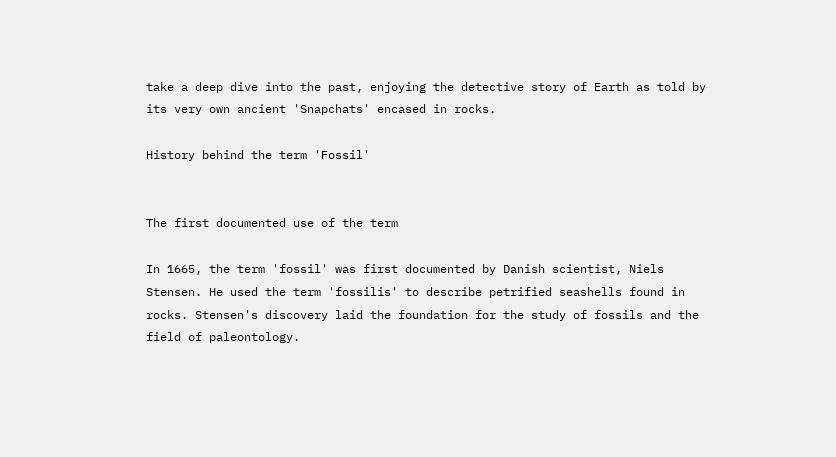take a deep dive into the past, enjoying the detective story of Earth as told by its very own ancient 'Snapchats' encased in rocks.

History behind the term 'Fossil'


The first documented use of the term

In 1665, the term 'fossil' was first documented by Danish scientist, Niels Stensen. He used the term 'fossilis' to describe petrified seashells found in rocks. Stensen's discovery laid the foundation for the study of fossils and the field of paleontology.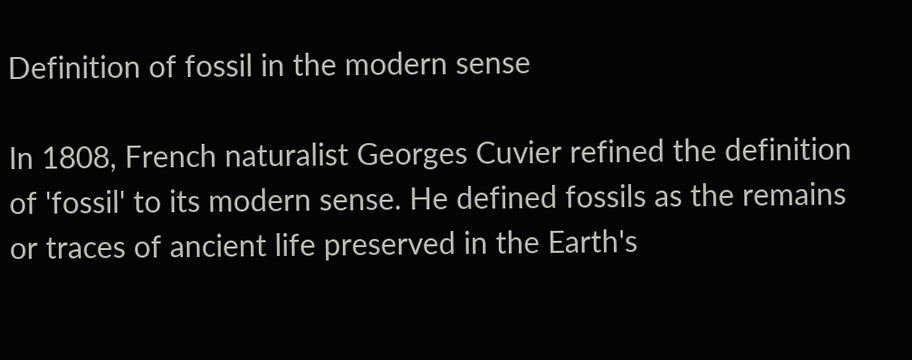Definition of fossil in the modern sense

In 1808, French naturalist Georges Cuvier refined the definition of 'fossil' to its modern sense. He defined fossils as the remains or traces of ancient life preserved in the Earth's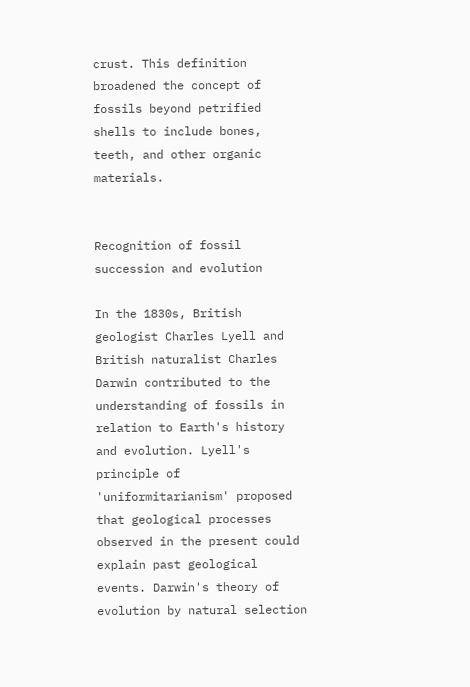crust. This definition broadened the concept of fossils beyond petrified shells to include bones, teeth, and other organic materials.


Recognition of fossil succession and evolution

In the 1830s, British geologist Charles Lyell and British naturalist Charles Darwin contributed to the understanding of fossils in relation to Earth's history and evolution. Lyell's principle of 'uniformitarianism' proposed that geological processes observed in the present could explain past geological events. Darwin's theory of evolution by natural selection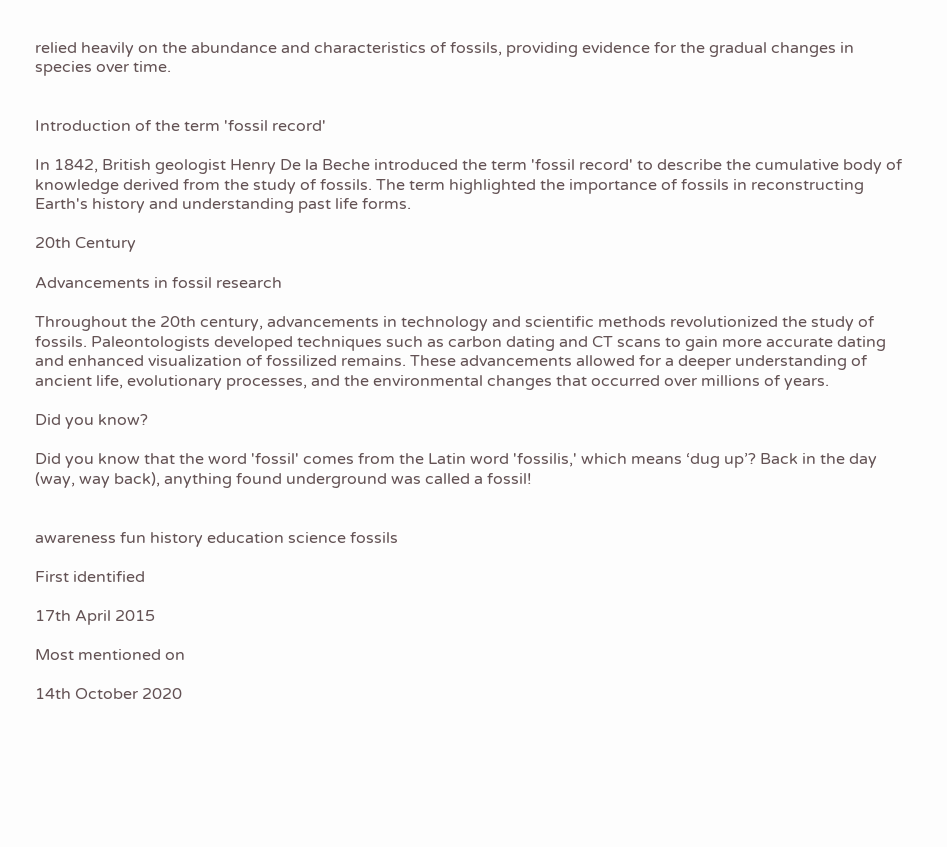relied heavily on the abundance and characteristics of fossils, providing evidence for the gradual changes in species over time.


Introduction of the term 'fossil record'

In 1842, British geologist Henry De la Beche introduced the term 'fossil record' to describe the cumulative body of knowledge derived from the study of fossils. The term highlighted the importance of fossils in reconstructing Earth's history and understanding past life forms.

20th Century

Advancements in fossil research

Throughout the 20th century, advancements in technology and scientific methods revolutionized the study of fossils. Paleontologists developed techniques such as carbon dating and CT scans to gain more accurate dating and enhanced visualization of fossilized remains. These advancements allowed for a deeper understanding of ancient life, evolutionary processes, and the environmental changes that occurred over millions of years.

Did you know?

Did you know that the word 'fossil' comes from the Latin word 'fossilis,' which means ‘dug up’? Back in the day (way, way back), anything found underground was called a fossil!


awareness fun history education science fossils

First identified

17th April 2015

Most mentioned on

14th October 2020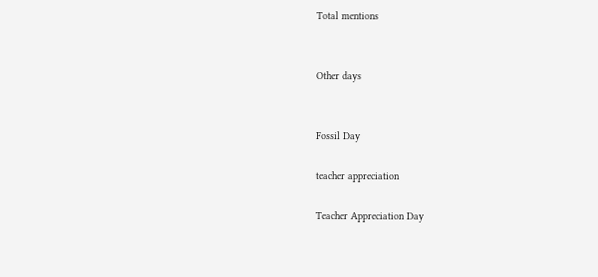Total mentions


Other days


Fossil Day

teacher appreciation

Teacher Appreciation Day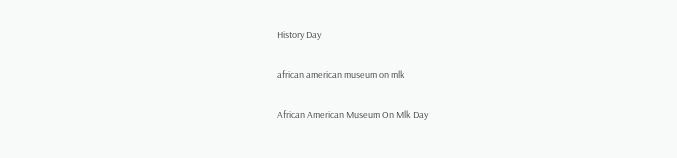History Day

african american museum on mlk

African American Museum On Mlk Day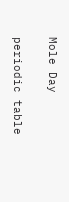Mole Day

periodic table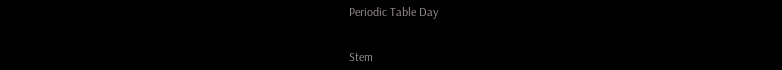Periodic Table Day


Stem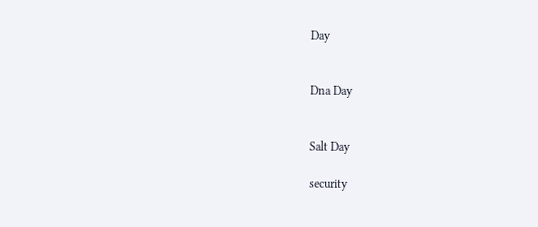Day


Dna Day


Salt Day

security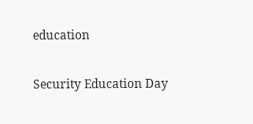education

Security Education Day